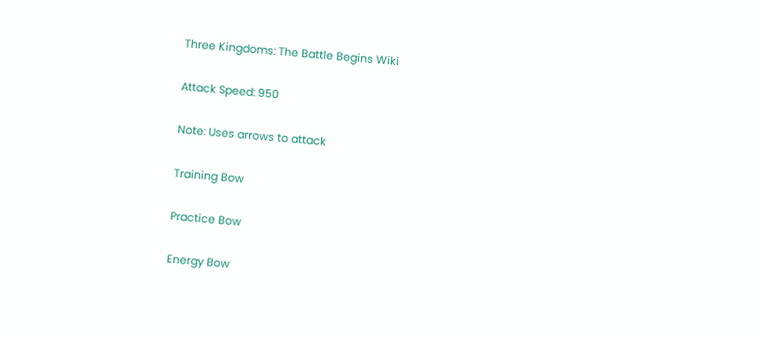Three Kingdoms: The Battle Begins Wiki

Attack Speed: 950

Note: Uses arrows to attack

Training Bow

Practice Bow

Energy Bow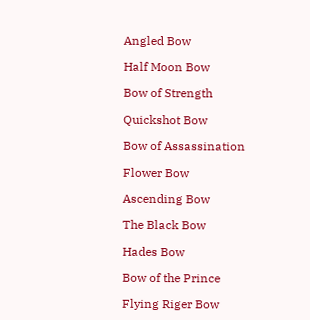Angled Bow

Half Moon Bow

Bow of Strength

Quickshot Bow

Bow of Assassination

Flower Bow

Ascending Bow

The Black Bow

Hades Bow

Bow of the Prince

Flying Riger Bow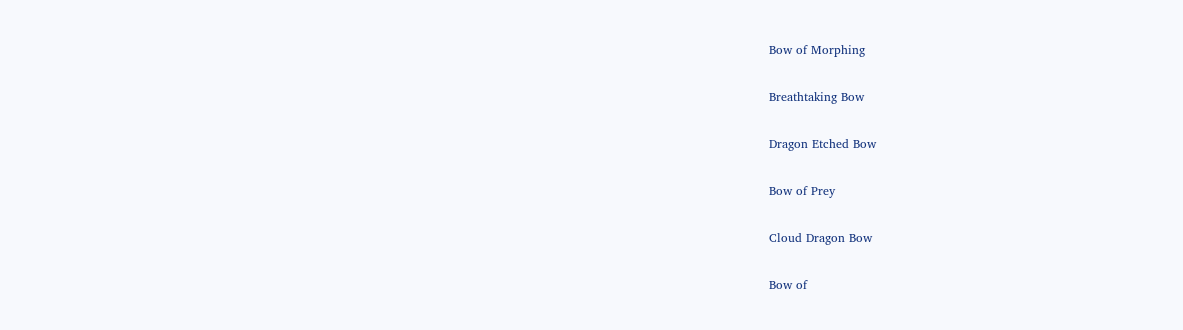Bow of Morphing

Breathtaking Bow

Dragon Etched Bow

Bow of Prey

Cloud Dragon Bow

Bow of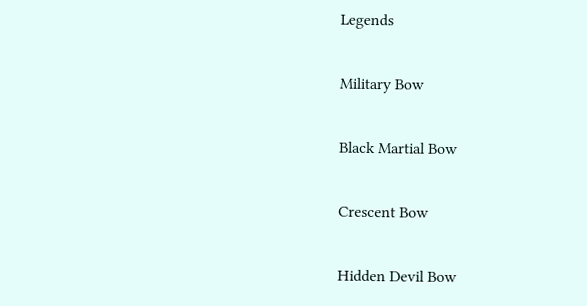Legends

Military Bow

Black Martial Bow

Crescent Bow

Hidden Devil Bow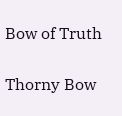Bow of Truth

Thorny Bow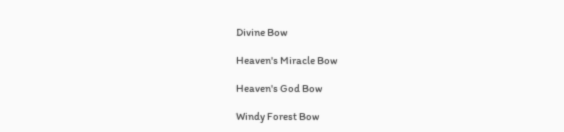Divine Bow

Heaven's Miracle Bow

Heaven's God Bow

Windy Forest Bow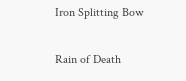Iron Splitting Bow

Rain of Death